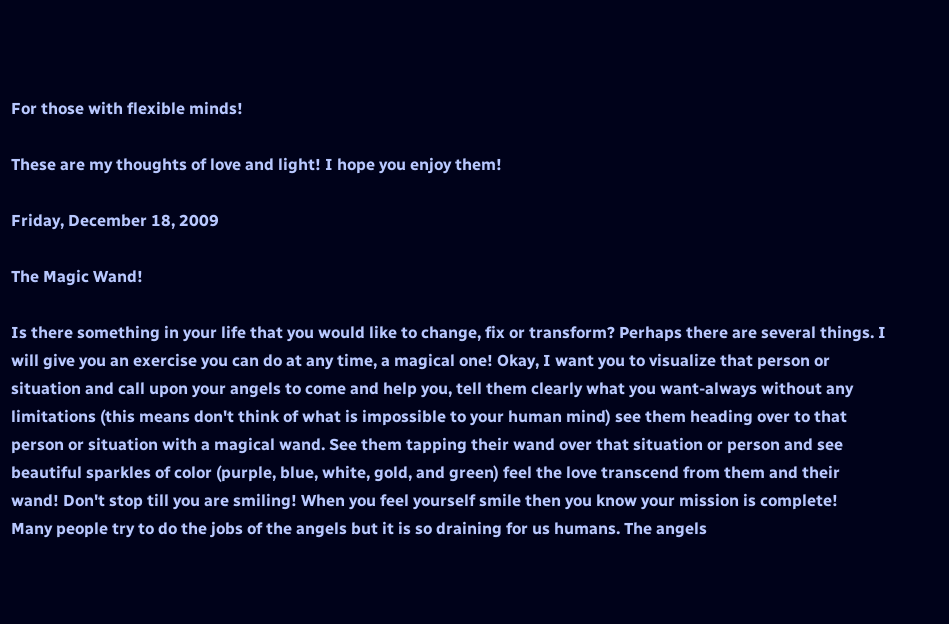For those with flexible minds!

These are my thoughts of love and light! I hope you enjoy them!

Friday, December 18, 2009

The Magic Wand!

Is there something in your life that you would like to change, fix or transform? Perhaps there are several things. I will give you an exercise you can do at any time, a magical one! Okay, I want you to visualize that person or situation and call upon your angels to come and help you, tell them clearly what you want-always without any limitations (this means don't think of what is impossible to your human mind) see them heading over to that person or situation with a magical wand. See them tapping their wand over that situation or person and see beautiful sparkles of color (purple, blue, white, gold, and green) feel the love transcend from them and their wand! Don't stop till you are smiling! When you feel yourself smile then you know your mission is complete!
Many people try to do the jobs of the angels but it is so draining for us humans. The angels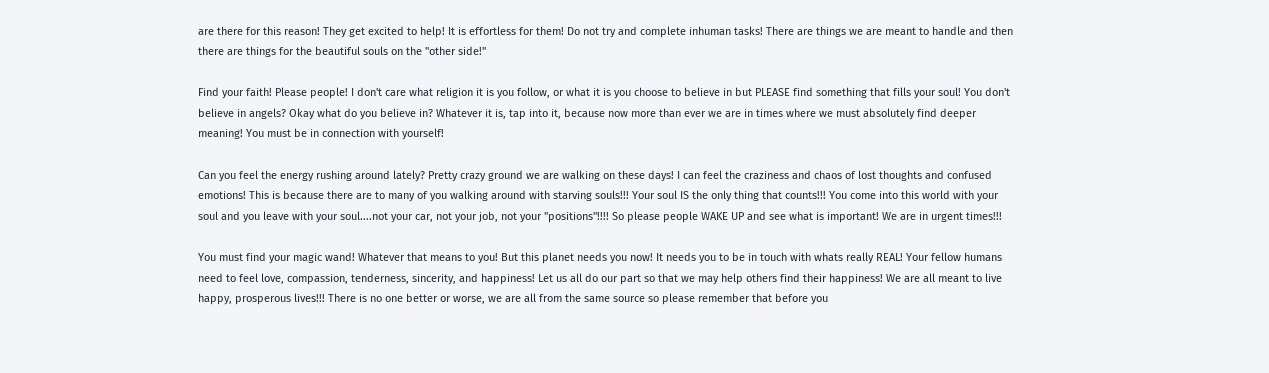are there for this reason! They get excited to help! It is effortless for them! Do not try and complete inhuman tasks! There are things we are meant to handle and then there are things for the beautiful souls on the "other side!"

Find your faith! Please people! I don't care what religion it is you follow, or what it is you choose to believe in but PLEASE find something that fills your soul! You don't believe in angels? Okay what do you believe in? Whatever it is, tap into it, because now more than ever we are in times where we must absolutely find deeper meaning! You must be in connection with yourself!

Can you feel the energy rushing around lately? Pretty crazy ground we are walking on these days! I can feel the craziness and chaos of lost thoughts and confused emotions! This is because there are to many of you walking around with starving souls!!! Your soul IS the only thing that counts!!! You come into this world with your soul and you leave with your soul....not your car, not your job, not your "positions"!!!! So please people WAKE UP and see what is important! We are in urgent times!!!

You must find your magic wand! Whatever that means to you! But this planet needs you now! It needs you to be in touch with whats really REAL! Your fellow humans need to feel love, compassion, tenderness, sincerity, and happiness! Let us all do our part so that we may help others find their happiness! We are all meant to live happy, prosperous lives!!! There is no one better or worse, we are all from the same source so please remember that before you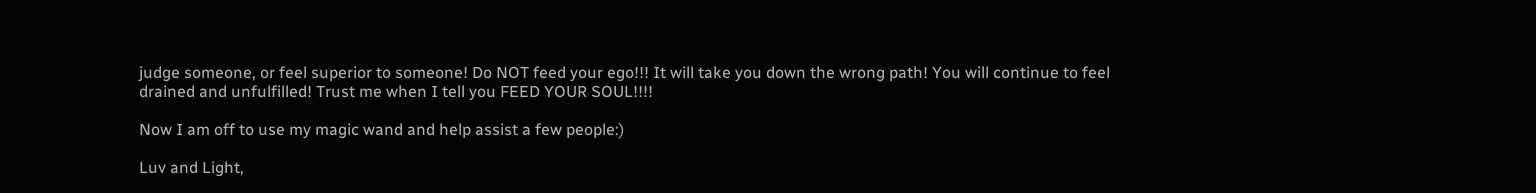judge someone, or feel superior to someone! Do NOT feed your ego!!! It will take you down the wrong path! You will continue to feel drained and unfulfilled! Trust me when I tell you FEED YOUR SOUL!!!!

Now I am off to use my magic wand and help assist a few people:)

Luv and Light,